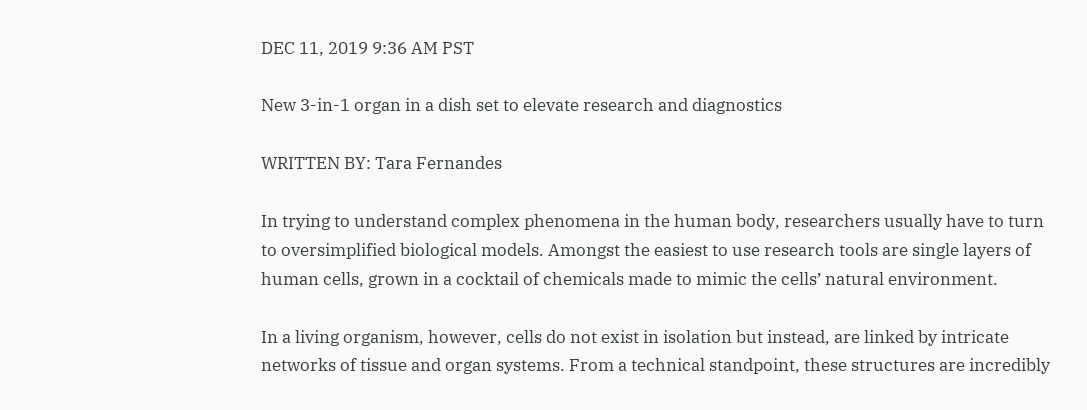DEC 11, 2019 9:36 AM PST

New 3-in-1 organ in a dish set to elevate research and diagnostics

WRITTEN BY: Tara Fernandes

In trying to understand complex phenomena in the human body, researchers usually have to turn to oversimplified biological models. Amongst the easiest to use research tools are single layers of human cells, grown in a cocktail of chemicals made to mimic the cells’ natural environment.

In a living organism, however, cells do not exist in isolation but instead, are linked by intricate networks of tissue and organ systems. From a technical standpoint, these structures are incredibly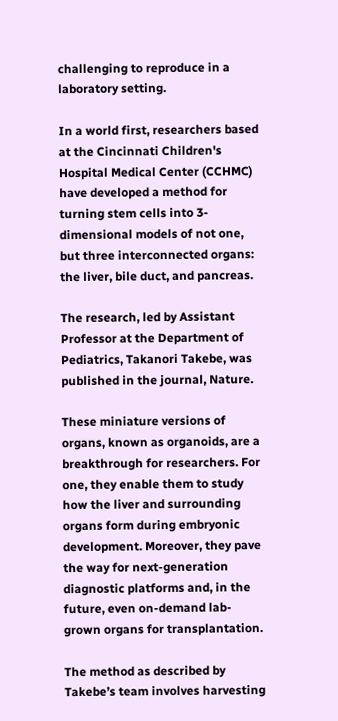challenging to reproduce in a laboratory setting.

In a world first, researchers based at the Cincinnati Children's Hospital Medical Center (CCHMC) have developed a method for turning stem cells into 3-dimensional models of not one, but three interconnected organs: the liver, bile duct, and pancreas.

The research, led by Assistant Professor at the Department of Pediatrics, Takanori Takebe, was published in the journal, Nature.

These miniature versions of organs, known as organoids, are a breakthrough for researchers. For one, they enable them to study how the liver and surrounding organs form during embryonic development. Moreover, they pave the way for next-generation diagnostic platforms and, in the future, even on-demand lab-grown organs for transplantation.

The method as described by Takebe’s team involves harvesting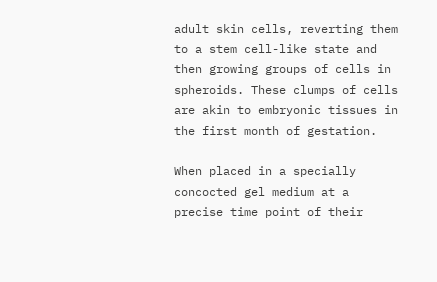adult skin cells, reverting them to a stem cell-like state and then growing groups of cells in spheroids. These clumps of cells are akin to embryonic tissues in the first month of gestation.

When placed in a specially concocted gel medium at a precise time point of their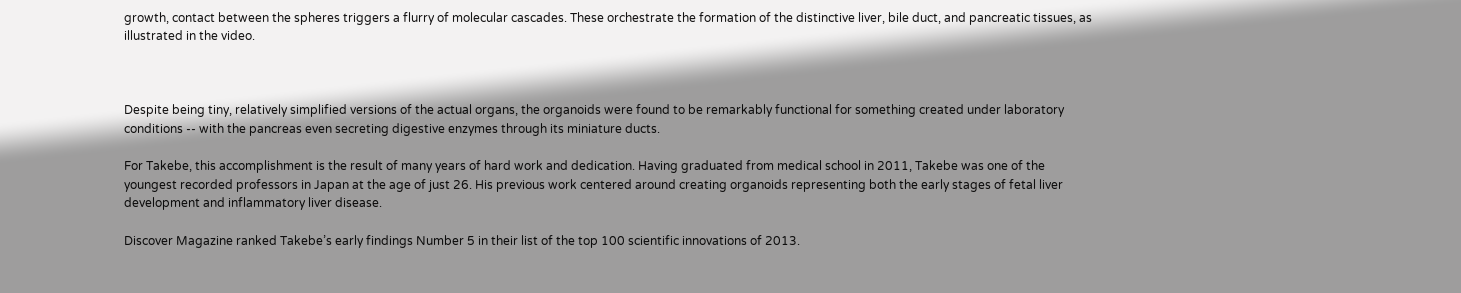growth, contact between the spheres triggers a flurry of molecular cascades. These orchestrate the formation of the distinctive liver, bile duct, and pancreatic tissues, as illustrated in the video.



Despite being tiny, relatively simplified versions of the actual organs, the organoids were found to be remarkably functional for something created under laboratory conditions -- with the pancreas even secreting digestive enzymes through its miniature ducts.

For Takebe, this accomplishment is the result of many years of hard work and dedication. Having graduated from medical school in 2011, Takebe was one of the youngest recorded professors in Japan at the age of just 26. His previous work centered around creating organoids representing both the early stages of fetal liver development and inflammatory liver disease.

Discover Magazine ranked Takebe’s early findings Number 5 in their list of the top 100 scientific innovations of 2013.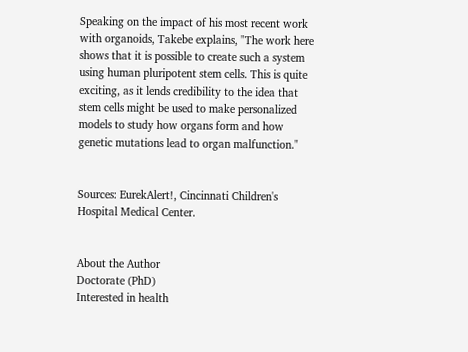Speaking on the impact of his most recent work with organoids, Takebe explains, "The work here shows that it is possible to create such a system using human pluripotent stem cells. This is quite exciting, as it lends credibility to the idea that stem cells might be used to make personalized models to study how organs form and how genetic mutations lead to organ malfunction."


Sources: EurekAlert!, Cincinnati Children's Hospital Medical Center.


About the Author
Doctorate (PhD)
Interested in health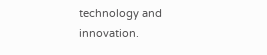technology and innovation.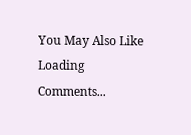You May Also Like
Loading Comments...